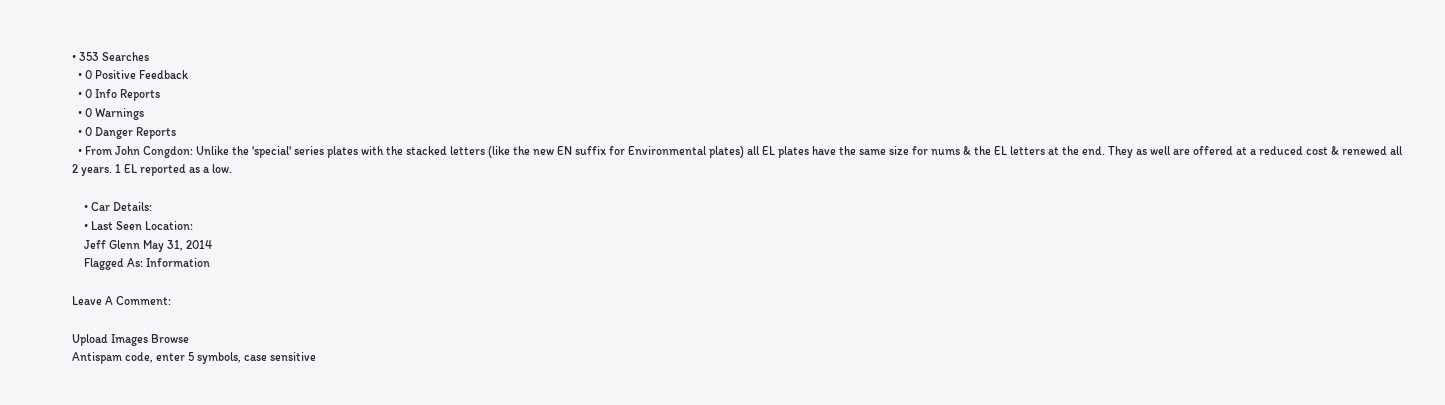• 353 Searches
  • 0 Positive Feedback
  • 0 Info Reports
  • 0 Warnings
  • 0 Danger Reports
  • From John Congdon: Unlike the 'special' series plates with the stacked letters (like the new EN suffix for Environmental plates) all EL plates have the same size for nums & the EL letters at the end. They as well are offered at a reduced cost & renewed all 2 years. 1 EL reported as a low.

    • Car Details:
    • Last Seen Location:
    Jeff Glenn May 31, 2014
    Flagged As: Information

Leave A Comment:

Upload Images Browse
Antispam code, enter 5 symbols, case sensitive